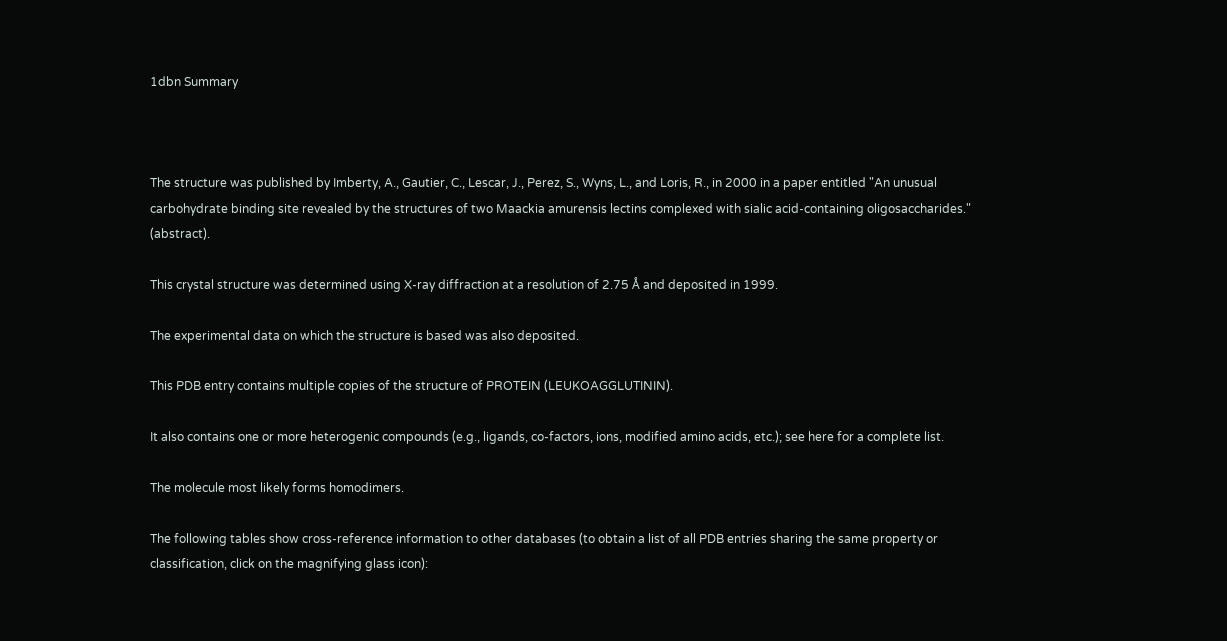1dbn Summary



The structure was published by Imberty, A., Gautier, C., Lescar, J., Perez, S., Wyns, L., and Loris, R., in 2000 in a paper entitled "An unusual carbohydrate binding site revealed by the structures of two Maackia amurensis lectins complexed with sialic acid-containing oligosaccharides." (abstract).

This crystal structure was determined using X-ray diffraction at a resolution of 2.75 Å and deposited in 1999.

The experimental data on which the structure is based was also deposited.

This PDB entry contains multiple copies of the structure of PROTEIN (LEUKOAGGLUTININ).

It also contains one or more heterogenic compounds (e.g., ligands, co-factors, ions, modified amino acids, etc.); see here for a complete list.

The molecule most likely forms homodimers.

The following tables show cross-reference information to other databases (to obtain a list of all PDB entries sharing the same property or classification, click on the magnifying glass icon):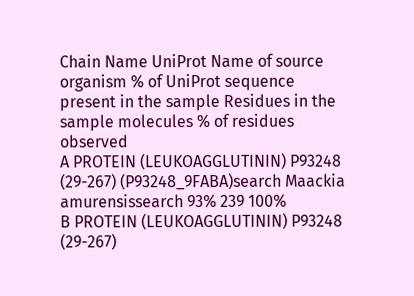Chain Name UniProt Name of source organism % of UniProt sequence present in the sample Residues in the sample molecules % of residues observed
A PROTEIN (LEUKOAGGLUTININ) P93248 (29-267) (P93248_9FABA)search Maackia amurensissearch 93% 239 100%
B PROTEIN (LEUKOAGGLUTININ) P93248 (29-267)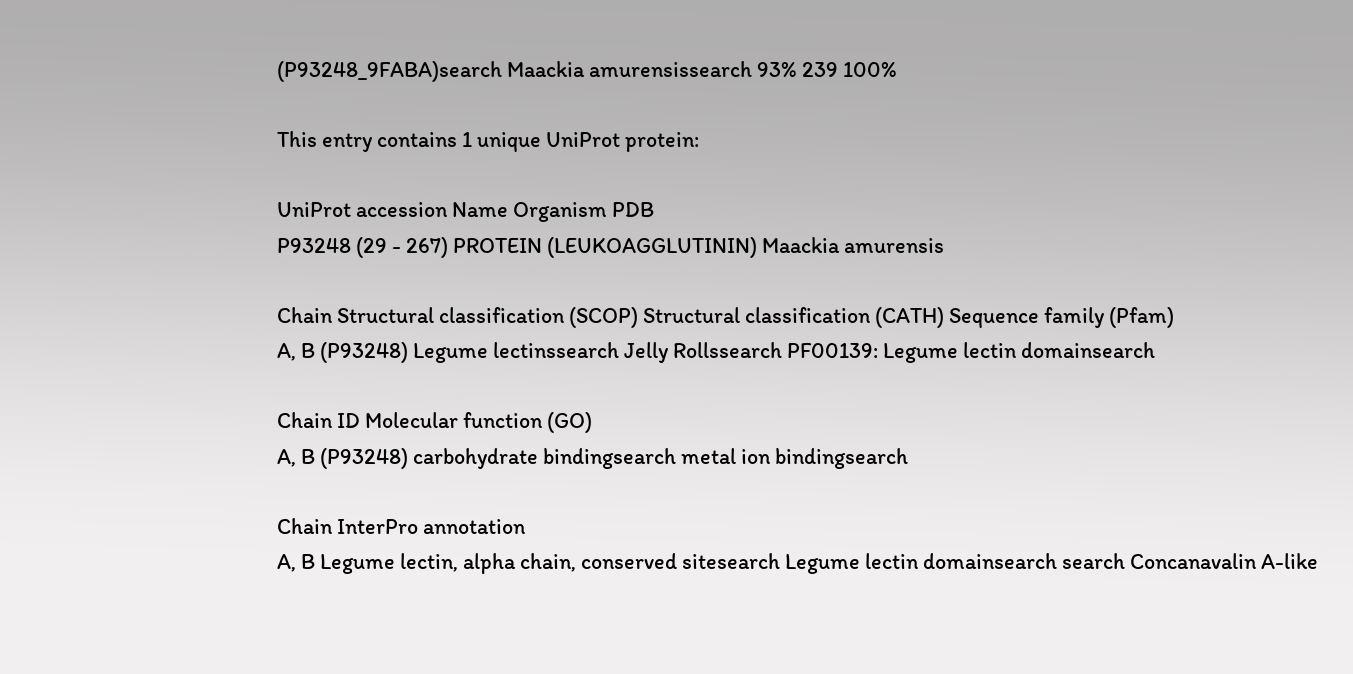(P93248_9FABA)search Maackia amurensissearch 93% 239 100%

This entry contains 1 unique UniProt protein:

UniProt accession Name Organism PDB
P93248 (29 - 267) PROTEIN (LEUKOAGGLUTININ) Maackia amurensis

Chain Structural classification (SCOP) Structural classification (CATH) Sequence family (Pfam)
A, B (P93248) Legume lectinssearch Jelly Rollssearch PF00139: Legume lectin domainsearch

Chain ID Molecular function (GO)
A, B (P93248) carbohydrate bindingsearch metal ion bindingsearch

Chain InterPro annotation
A, B Legume lectin, alpha chain, conserved sitesearch Legume lectin domainsearch search Concanavalin A-like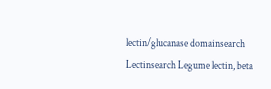lectin/glucanase domainsearch Lectinsearch Legume lectin, beta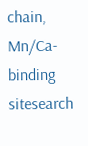chain, Mn/Ca-binding sitesearch